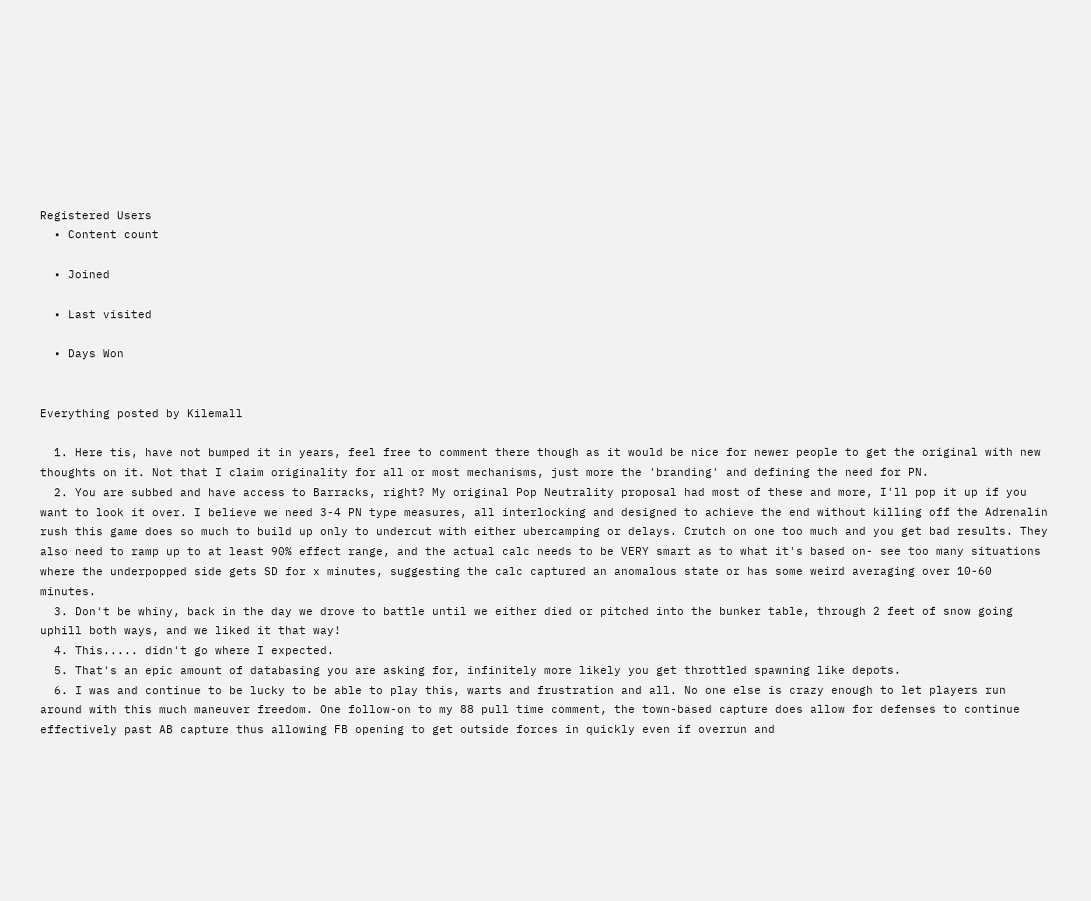Registered Users
  • Content count

  • Joined

  • Last visited

  • Days Won


Everything posted by Kilemall

  1. Here tis, have not bumped it in years, feel free to comment there though as it would be nice for newer people to get the original with new thoughts on it. Not that I claim originality for all or most mechanisms, just more the 'branding' and defining the need for PN.
  2. You are subbed and have access to Barracks, right? My original Pop Neutrality proposal had most of these and more, I'll pop it up if you want to look it over. I believe we need 3-4 PN type measures, all interlocking and designed to achieve the end without killing off the Adrenalin rush this game does so much to build up only to undercut with either ubercamping or delays. Crutch on one too much and you get bad results. They also need to ramp up to at least 90% effect range, and the actual calc needs to be VERY smart as to what it's based on- see too many situations where the underpopped side gets SD for x minutes, suggesting the calc captured an anomalous state or has some weird averaging over 10-60 minutes.
  3. Don't be whiny, back in the day we drove to battle until we either died or pitched into the bunker table, through 2 feet of snow going uphill both ways, and we liked it that way!
  4. This..... didn't go where I expected.
  5. That's an epic amount of databasing you are asking for, infinitely more likely you get throttled spawning like depots.
  6. I was and continue to be lucky to be able to play this, warts and frustration and all. No one else is crazy enough to let players run around with this much maneuver freedom. One follow-on to my 88 pull time comment, the town-based capture does allow for defenses to continue effectively past AB capture thus allowing FB opening to get outside forces in quickly even if overrun and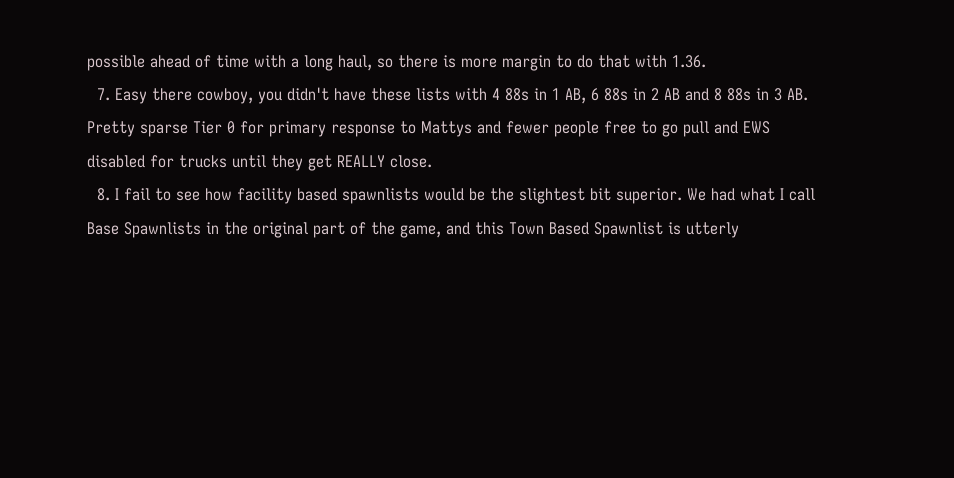possible ahead of time with a long haul, so there is more margin to do that with 1.36.
  7. Easy there cowboy, you didn't have these lists with 4 88s in 1 AB, 6 88s in 2 AB and 8 88s in 3 AB. Pretty sparse Tier 0 for primary response to Mattys and fewer people free to go pull and EWS disabled for trucks until they get REALLY close.
  8. I fail to see how facility based spawnlists would be the slightest bit superior. We had what I call Base Spawnlists in the original part of the game, and this Town Based Spawnlist is utterly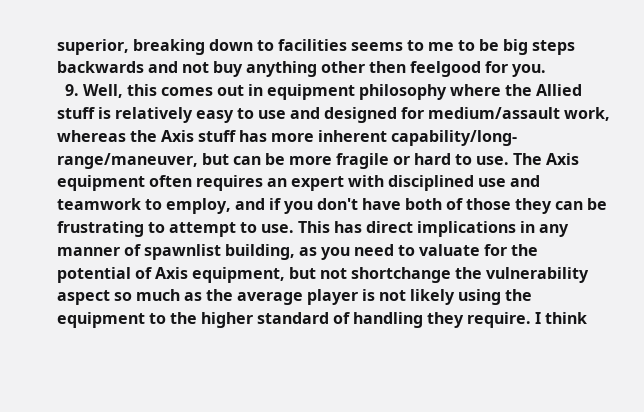superior, breaking down to facilities seems to me to be big steps backwards and not buy anything other then feelgood for you.
  9. Well, this comes out in equipment philosophy where the Allied stuff is relatively easy to use and designed for medium/assault work, whereas the Axis stuff has more inherent capability/long-range/maneuver, but can be more fragile or hard to use. The Axis equipment often requires an expert with disciplined use and teamwork to employ, and if you don't have both of those they can be frustrating to attempt to use. This has direct implications in any manner of spawnlist building, as you need to valuate for the potential of Axis equipment, but not shortchange the vulnerability aspect so much as the average player is not likely using the equipment to the higher standard of handling they require. I think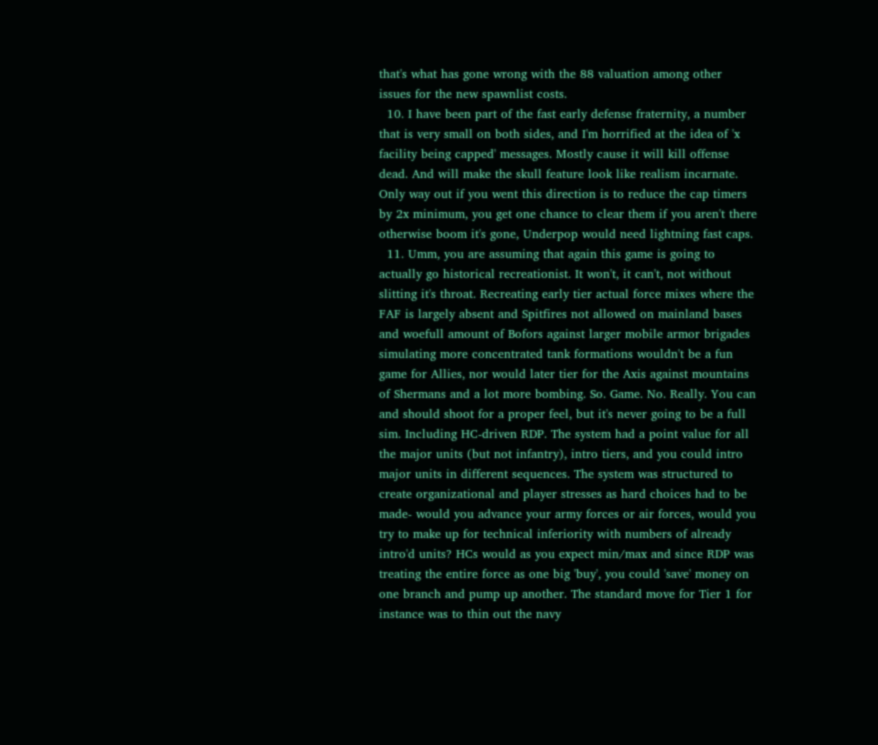that's what has gone wrong with the 88 valuation among other issues for the new spawnlist costs.
  10. I have been part of the fast early defense fraternity, a number that is very small on both sides, and I'm horrified at the idea of 'x facility being capped' messages. Mostly cause it will kill offense dead. And will make the skull feature look like realism incarnate. Only way out if you went this direction is to reduce the cap timers by 2x minimum, you get one chance to clear them if you aren't there otherwise boom it's gone, Underpop would need lightning fast caps.
  11. Umm, you are assuming that again this game is going to actually go historical recreationist. It won't, it can't, not without slitting it's throat. Recreating early tier actual force mixes where the FAF is largely absent and Spitfires not allowed on mainland bases and woefull amount of Bofors against larger mobile armor brigades simulating more concentrated tank formations wouldn't be a fun game for Allies, nor would later tier for the Axis against mountains of Shermans and a lot more bombing. So. Game. No. Really. You can and should shoot for a proper feel, but it's never going to be a full sim. Including HC-driven RDP. The system had a point value for all the major units (but not infantry), intro tiers, and you could intro major units in different sequences. The system was structured to create organizational and player stresses as hard choices had to be made- would you advance your army forces or air forces, would you try to make up for technical inferiority with numbers of already intro'd units? HCs would as you expect min/max and since RDP was treating the entire force as one big 'buy', you could 'save' money on one branch and pump up another. The standard move for Tier 1 for instance was to thin out the navy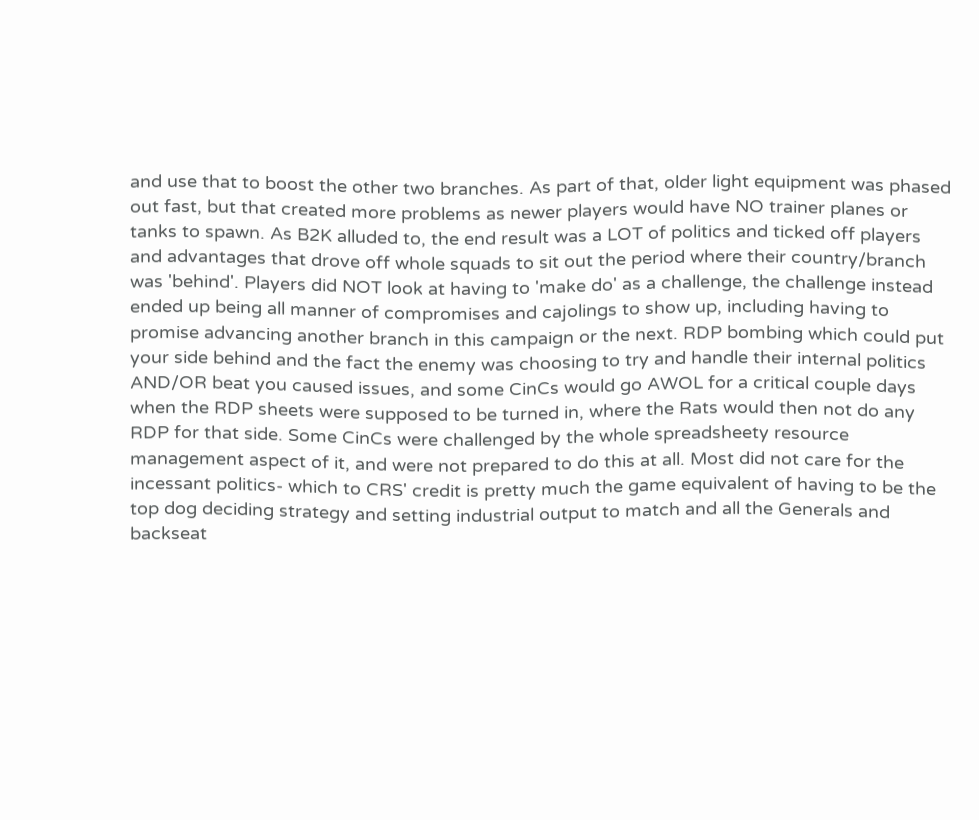and use that to boost the other two branches. As part of that, older light equipment was phased out fast, but that created more problems as newer players would have NO trainer planes or tanks to spawn. As B2K alluded to, the end result was a LOT of politics and ticked off players and advantages that drove off whole squads to sit out the period where their country/branch was 'behind'. Players did NOT look at having to 'make do' as a challenge, the challenge instead ended up being all manner of compromises and cajolings to show up, including having to promise advancing another branch in this campaign or the next. RDP bombing which could put your side behind and the fact the enemy was choosing to try and handle their internal politics AND/OR beat you caused issues, and some CinCs would go AWOL for a critical couple days when the RDP sheets were supposed to be turned in, where the Rats would then not do any RDP for that side. Some CinCs were challenged by the whole spreadsheety resource management aspect of it, and were not prepared to do this at all. Most did not care for the incessant politics- which to CRS' credit is pretty much the game equivalent of having to be the top dog deciding strategy and setting industrial output to match and all the Generals and backseat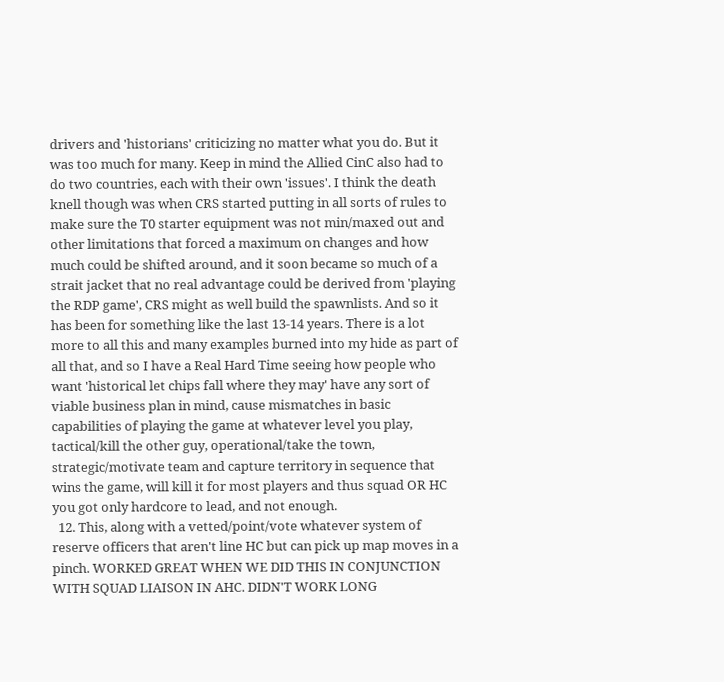drivers and 'historians' criticizing no matter what you do. But it was too much for many. Keep in mind the Allied CinC also had to do two countries, each with their own 'issues'. I think the death knell though was when CRS started putting in all sorts of rules to make sure the T0 starter equipment was not min/maxed out and other limitations that forced a maximum on changes and how much could be shifted around, and it soon became so much of a strait jacket that no real advantage could be derived from 'playing the RDP game', CRS might as well build the spawnlists. And so it has been for something like the last 13-14 years. There is a lot more to all this and many examples burned into my hide as part of all that, and so I have a Real Hard Time seeing how people who want 'historical let chips fall where they may' have any sort of viable business plan in mind, cause mismatches in basic capabilities of playing the game at whatever level you play, tactical/kill the other guy, operational/take the town, strategic/motivate team and capture territory in sequence that wins the game, will kill it for most players and thus squad OR HC you got only hardcore to lead, and not enough.
  12. This, along with a vetted/point/vote whatever system of reserve officers that aren't line HC but can pick up map moves in a pinch. WORKED GREAT WHEN WE DID THIS IN CONJUNCTION WITH SQUAD LIAISON IN AHC. DIDN'T WORK LONG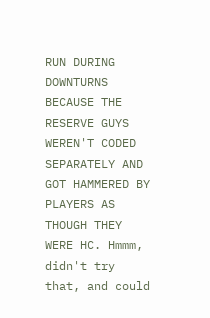RUN DURING DOWNTURNS BECAUSE THE RESERVE GUYS WEREN'T CODED SEPARATELY AND GOT HAMMERED BY PLAYERS AS THOUGH THEY WERE HC. Hmmm, didn't try that, and could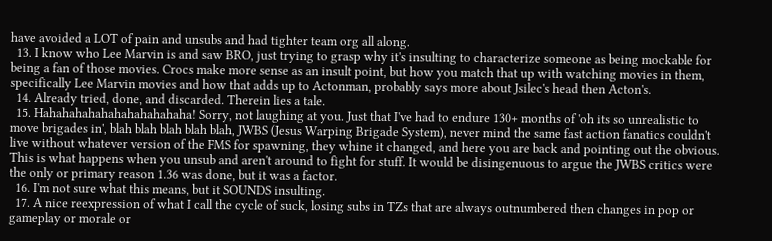have avoided a LOT of pain and unsubs and had tighter team org all along.
  13. I know who Lee Marvin is and saw BRO, just trying to grasp why it's insulting to characterize someone as being mockable for being a fan of those movies. Crocs make more sense as an insult point, but how you match that up with watching movies in them, specifically Lee Marvin movies and how that adds up to Actonman, probably says more about Jsilec's head then Acton's.
  14. Already tried, done, and discarded. Therein lies a tale.
  15. Hahahahahahahahahahahaha! Sorry, not laughing at you. Just that I've had to endure 130+ months of 'oh its so unrealistic to move brigades in', blah blah blah blah blah, JWBS (Jesus Warping Brigade System), never mind the same fast action fanatics couldn't live without whatever version of the FMS for spawning, they whine it changed, and here you are back and pointing out the obvious. This is what happens when you unsub and aren't around to fight for stuff. It would be disingenuous to argue the JWBS critics were the only or primary reason 1.36 was done, but it was a factor.
  16. I'm not sure what this means, but it SOUNDS insulting.
  17. A nice reexpression of what I call the cycle of suck, losing subs in TZs that are always outnumbered then changes in pop or gameplay or morale or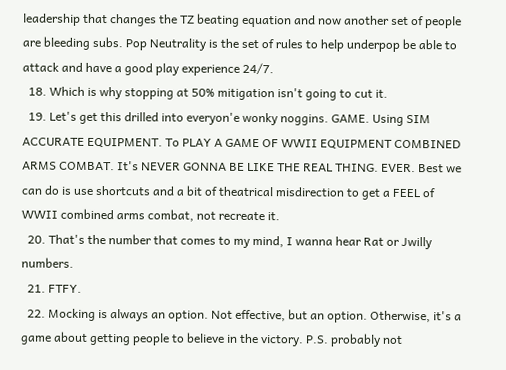leadership that changes the TZ beating equation and now another set of people are bleeding subs. Pop Neutrality is the set of rules to help underpop be able to attack and have a good play experience 24/7.
  18. Which is why stopping at 50% mitigation isn't going to cut it.
  19. Let's get this drilled into everyon'e wonky noggins. GAME. Using SIM ACCURATE EQUIPMENT. To PLAY A GAME OF WWII EQUIPMENT COMBINED ARMS COMBAT. It's NEVER GONNA BE LIKE THE REAL THING. EVER. Best we can do is use shortcuts and a bit of theatrical misdirection to get a FEEL of WWII combined arms combat, not recreate it.
  20. That's the number that comes to my mind, I wanna hear Rat or Jwilly numbers.
  21. FTFY.
  22. Mocking is always an option. Not effective, but an option. Otherwise, it's a game about getting people to believe in the victory. P.S. probably not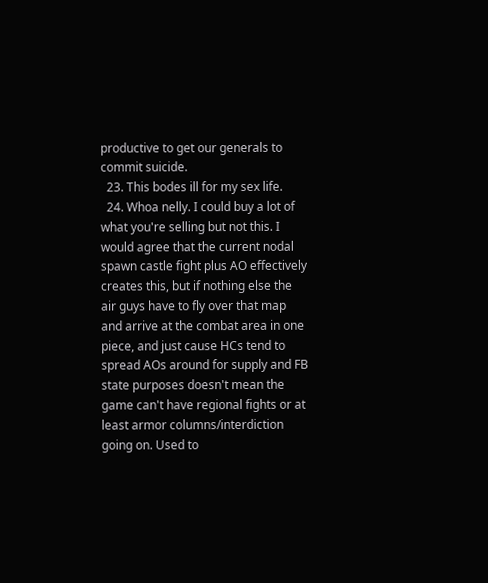productive to get our generals to commit suicide.
  23. This bodes ill for my sex life.
  24. Whoa nelly. I could buy a lot of what you're selling but not this. I would agree that the current nodal spawn castle fight plus AO effectively creates this, but if nothing else the air guys have to fly over that map and arrive at the combat area in one piece, and just cause HCs tend to spread AOs around for supply and FB state purposes doesn't mean the game can't have regional fights or at least armor columns/interdiction going on. Used to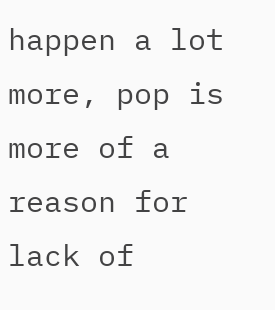happen a lot more, pop is more of a reason for lack of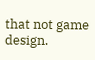that not game design.